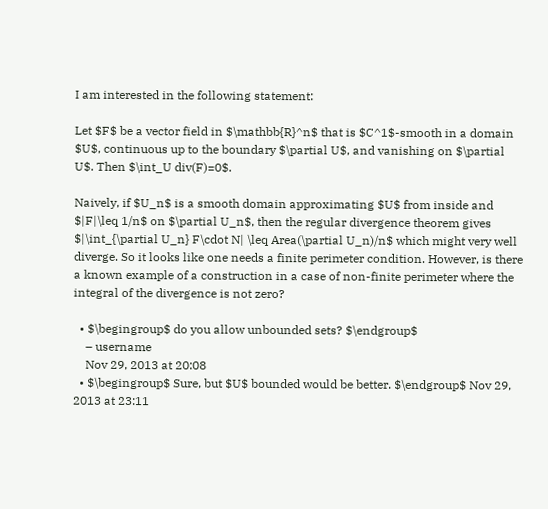I am interested in the following statement:

Let $F$ be a vector field in $\mathbb{R}^n$ that is $C^1$-smooth in a domain $U$, continuous up to the boundary $\partial U$, and vanishing on $\partial U$. Then $\int_U div(F)=0$.

Naively, if $U_n$ is a smooth domain approximating $U$ from inside and $|F|\leq 1/n$ on $\partial U_n$, then the regular divergence theorem gives $|\int_{\partial U_n} F\cdot N| \leq Area(\partial U_n)/n$ which might very well diverge. So it looks like one needs a finite perimeter condition. However, is there a known example of a construction in a case of non-finite perimeter where the integral of the divergence is not zero?

  • $\begingroup$ do you allow unbounded sets? $\endgroup$
    – username
    Nov 29, 2013 at 20:08
  • $\begingroup$ Sure, but $U$ bounded would be better. $\endgroup$ Nov 29, 2013 at 23:11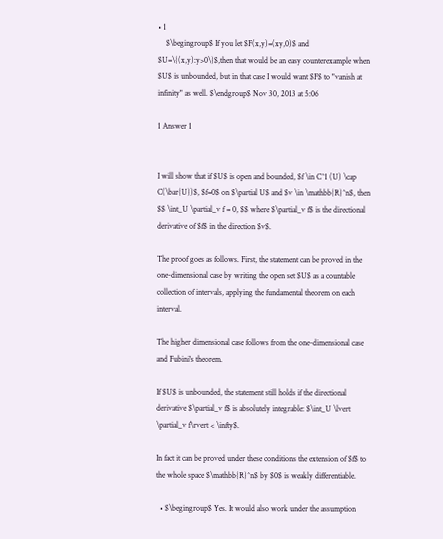• 1
    $\begingroup$ If you let $F(x,y)=(xy,0)$ and $U=\{(x,y):y>0\}$,then that would be an easy counterexample when $U$ is unbounded, but in that case I would want $F$ to "vanish at infinity" as well. $\endgroup$ Nov 30, 2013 at 5:06

1 Answer 1


I will show that if $U$ is open and bounded, $f \in C^1 (U) \cap C(\bar{U})$, $f=0$ on $\partial U$ and $v \in \mathbb{R}^n$, then $$ \int_U \partial_v f = 0, $$ where $\partial_v f$ is the directional derivative of $f$ in the direction $v$.

The proof goes as follows. First, the statement can be proved in the one-dimensional case by writing the open set $U$ as a countable collection of intervals, applying the fundamental theorem on each interval.

The higher dimensional case follows from the one-dimensional case and Fubini's theorem.

If $U$ is unbounded, the statement still holds if the directional derivative $\partial_v f$ is absolutely integrable: $\int_U \lvert \partial_v f\rvert < \infty$.

In fact it can be proved under these conditions the extension of $f$ to the whole space $\mathbb{R}^n$ by $0$ is weakly differentiable.

  • $\begingroup$ Yes. It would also work under the assumption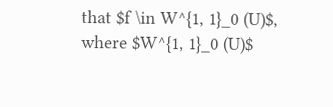that $f \in W^{1, 1}_0 (U)$, where $W^{1, 1}_0 (U)$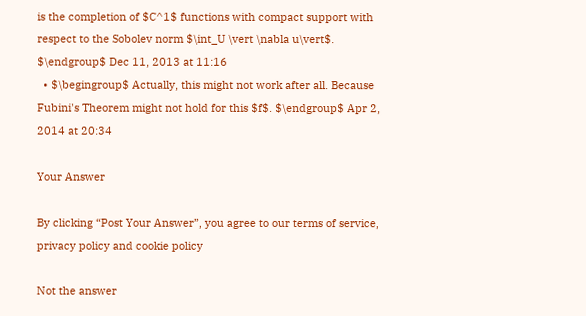is the completion of $C^1$ functions with compact support with respect to the Sobolev norm $\int_U \vert \nabla u\vert$. $\endgroup$ Dec 11, 2013 at 11:16
  • $\begingroup$ Actually, this might not work after all. Because Fubini's Theorem might not hold for this $f$. $\endgroup$ Apr 2, 2014 at 20:34

Your Answer

By clicking “Post Your Answer”, you agree to our terms of service, privacy policy and cookie policy

Not the answer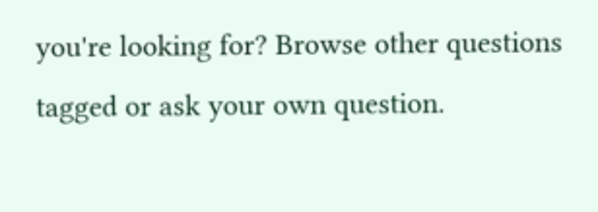you're looking for? Browse other questions tagged or ask your own question.